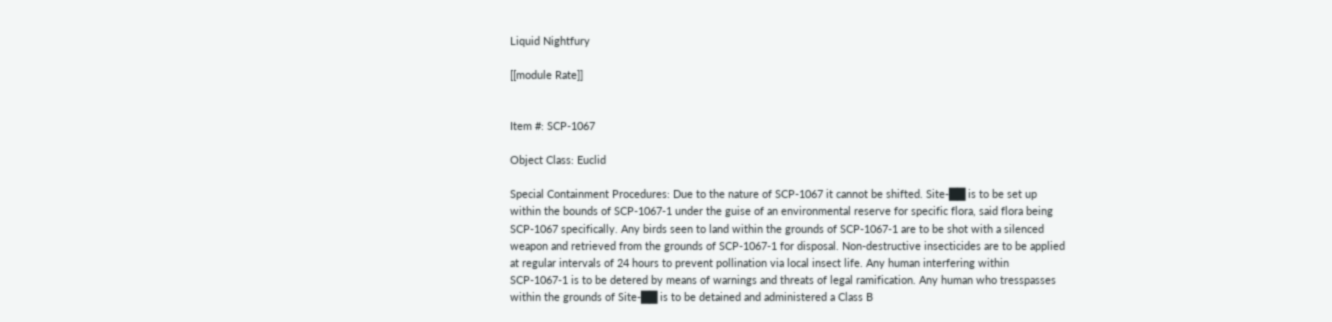Liquid Nightfury

[[module Rate]]


Item #: SCP-1067

Object Class: Euclid

Special Containment Procedures: Due to the nature of SCP-1067 it cannot be shifted. Site-██ is to be set up within the bounds of SCP-1067-1 under the guise of an environmental reserve for specific flora, said flora being SCP-1067 specifically. Any birds seen to land within the grounds of SCP-1067-1 are to be shot with a silenced weapon and retrieved from the grounds of SCP-1067-1 for disposal. Non-destructive insecticides are to be applied at regular intervals of 24 hours to prevent pollination via local insect life. Any human interfering within SCP-1067-1 is to be detered by means of warnings and threats of legal ramification. Any human who tresspasses within the grounds of Site-██ is to be detained and administered a Class B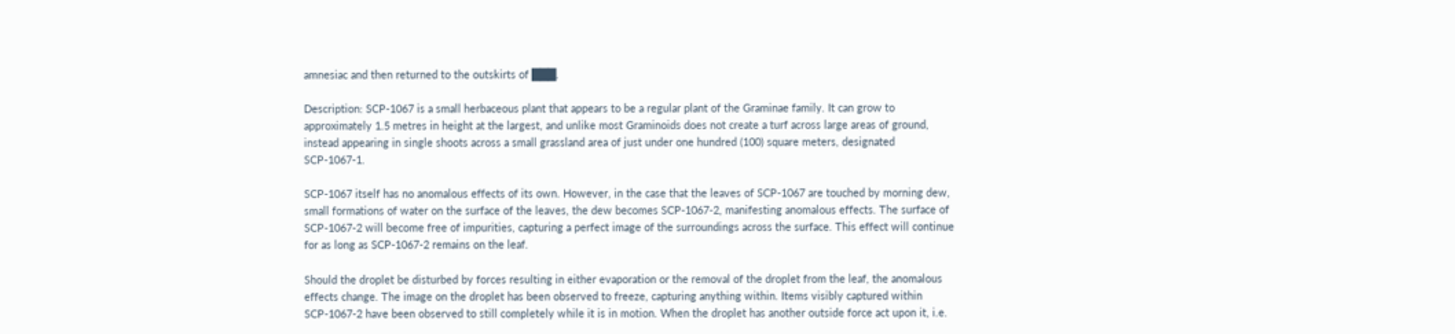amnesiac and then returned to the outskirts of ███.

Description: SCP-1067 is a small herbaceous plant that appears to be a regular plant of the Graminae family. It can grow to approximately 1.5 metres in height at the largest, and unlike most Graminoids does not create a turf across large areas of ground, instead appearing in single shoots across a small grassland area of just under one hundred (100) square meters, designated SCP-1067-1.

SCP-1067 itself has no anomalous effects of its own. However, in the case that the leaves of SCP-1067 are touched by morning dew, small formations of water on the surface of the leaves, the dew becomes SCP-1067-2, manifesting anomalous effects. The surface of SCP-1067-2 will become free of impurities, capturing a perfect image of the surroundings across the surface. This effect will continue for as long as SCP-1067-2 remains on the leaf.

Should the droplet be disturbed by forces resulting in either evaporation or the removal of the droplet from the leaf, the anomalous effects change. The image on the droplet has been observed to freeze, capturing anything within. Items visibly captured within SCP-1067-2 have been observed to still completely while it is in motion. When the droplet has another outside force act upon it, i.e.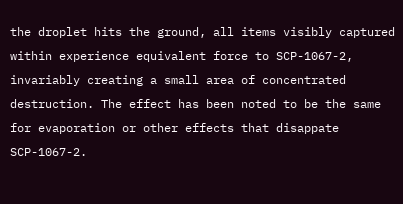the droplet hits the ground, all items visibly captured within experience equivalent force to SCP-1067-2, invariably creating a small area of concentrated destruction. The effect has been noted to be the same for evaporation or other effects that disappate SCP-1067-2.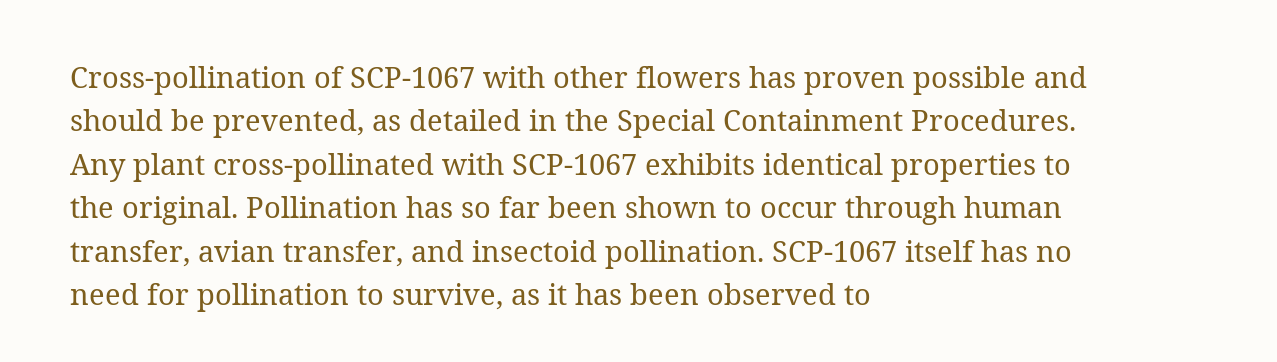Cross-pollination of SCP-1067 with other flowers has proven possible and should be prevented, as detailed in the Special Containment Procedures. Any plant cross-pollinated with SCP-1067 exhibits identical properties to the original. Pollination has so far been shown to occur through human transfer, avian transfer, and insectoid pollination. SCP-1067 itself has no need for pollination to survive, as it has been observed to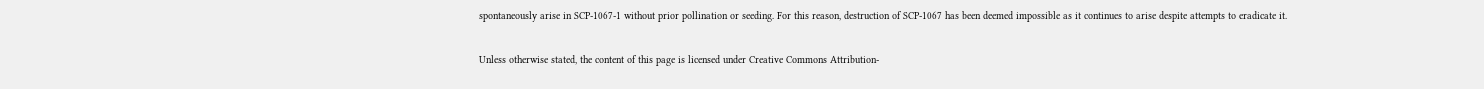spontaneously arise in SCP-1067-1 without prior pollination or seeding. For this reason, destruction of SCP-1067 has been deemed impossible as it continues to arise despite attempts to eradicate it.

Unless otherwise stated, the content of this page is licensed under Creative Commons Attribution-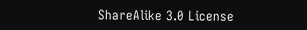ShareAlike 3.0 License